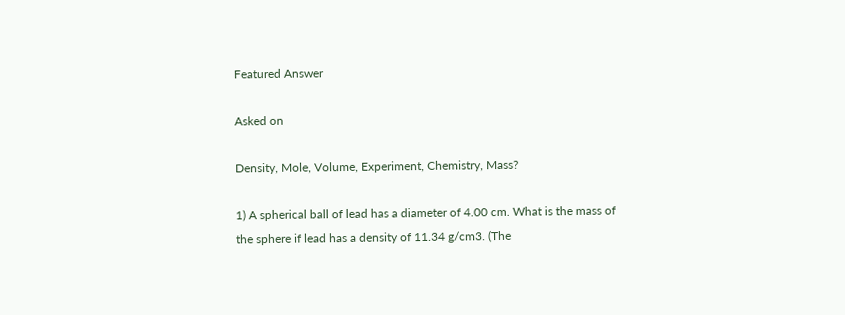Featured Answer

Asked on

Density, Mole, Volume, Experiment, Chemistry, Mass?

1) A spherical ball of lead has a diameter of 4.00 cm. What is the mass of the sphere if lead has a density of 11.34 g/cm3. (The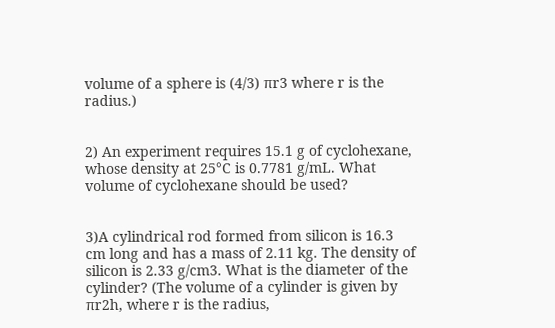volume of a sphere is (4/3) πr3 where r is the radius.)


2) An experiment requires 15.1 g of cyclohexane, whose density at 25°C is 0.7781 g/mL. What volume of cyclohexane should be used?


3)A cylindrical rod formed from silicon is 16.3 cm long and has a mass of 2.11 kg. The density of silicon is 2.33 g/cm3. What is the diameter of the cylinder? (The volume of a cylinder is given by πr2h, where r is the radius,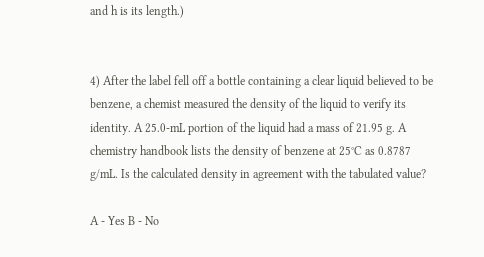and h is its length.)


4) After the label fell off a bottle containing a clear liquid believed to be benzene, a chemist measured the density of the liquid to verify its identity. A 25.0-mL portion of the liquid had a mass of 21.95 g. A chemistry handbook lists the density of benzene at 25°C as 0.8787 g/mL. Is the calculated density in agreement with the tabulated value?

A - Yes B - No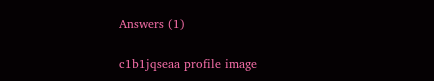Answers (1)

c1b1jqseaa profile image